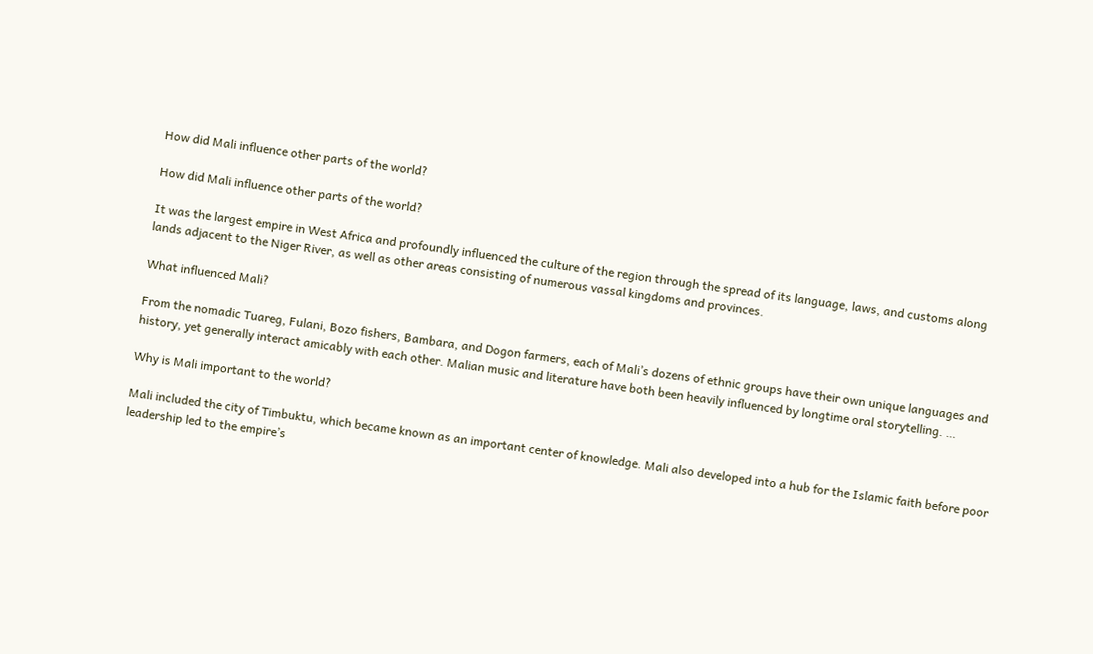How did Mali influence other parts of the world?

How did Mali influence other parts of the world?

It was the largest empire in West Africa and profoundly influenced the culture of the region through the spread of its language, laws, and customs along lands adjacent to the Niger River, as well as other areas consisting of numerous vassal kingdoms and provinces.

What influenced Mali?

From the nomadic Tuareg, Fulani, Bozo fishers, Bambara, and Dogon farmers, each of Mali’s dozens of ethnic groups have their own unique languages and history, yet generally interact amicably with each other. Malian music and literature have both been heavily influenced by longtime oral storytelling. …

Why is Mali important to the world?

Mali included the city of Timbuktu, which became known as an important center of knowledge. Mali also developed into a hub for the Islamic faith before poor leadership led to the empire’s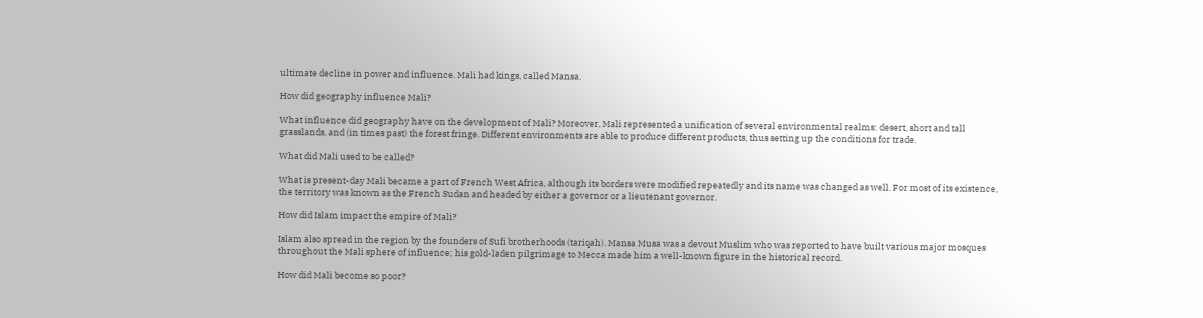ultimate decline in power and influence. Mali had kings, called Mansa.

How did geography influence Mali?

What influence did geography have on the development of Mali? Moreover, Mali represented a unification of several environmental realms: desert, short and tall grasslands, and (in times past) the forest fringe. Different environments are able to produce different products, thus setting up the conditions for trade.

What did Mali used to be called?

What is present-day Mali became a part of French West Africa, although its borders were modified repeatedly and its name was changed as well. For most of its existence, the territory was known as the French Sudan and headed by either a governor or a lieutenant governor.

How did Islam impact the empire of Mali?

Islam also spread in the region by the founders of Sufi brotherhoods (tariqah). Mansa Musa was a devout Muslim who was reported to have built various major mosques throughout the Mali sphere of influence; his gold-laden pilgrimage to Mecca made him a well-known figure in the historical record.

How did Mali become so poor?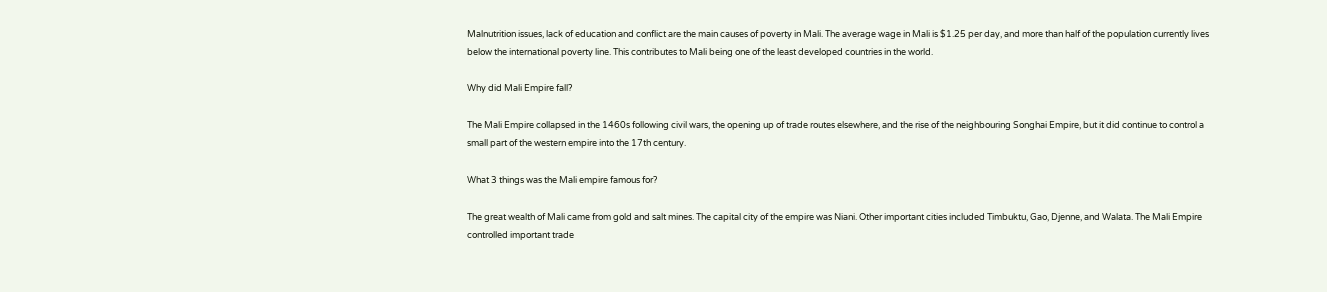Malnutrition issues, lack of education and conflict are the main causes of poverty in Mali. The average wage in Mali is $1.25 per day, and more than half of the population currently lives below the international poverty line. This contributes to Mali being one of the least developed countries in the world.

Why did Mali Empire fall?

The Mali Empire collapsed in the 1460s following civil wars, the opening up of trade routes elsewhere, and the rise of the neighbouring Songhai Empire, but it did continue to control a small part of the western empire into the 17th century.

What 3 things was the Mali empire famous for?

The great wealth of Mali came from gold and salt mines. The capital city of the empire was Niani. Other important cities included Timbuktu, Gao, Djenne, and Walata. The Mali Empire controlled important trade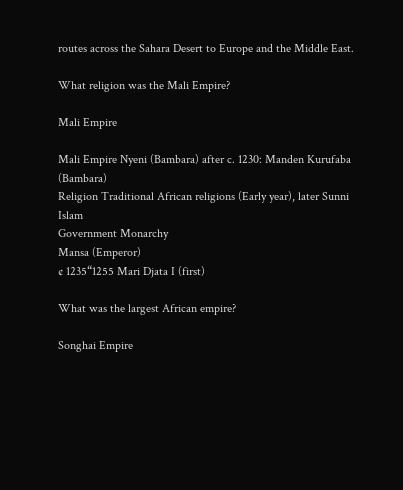routes across the Sahara Desert to Europe and the Middle East.

What religion was the Mali Empire?

Mali Empire

Mali Empire Nyeni (Bambara) after c. 1230: Manden Kurufaba (Bambara)
Religion Traditional African religions (Early year), later Sunni Islam
Government Monarchy
Mansa (Emperor)
¢ 1235“1255 Mari Djata I (first)

What was the largest African empire?

Songhai Empire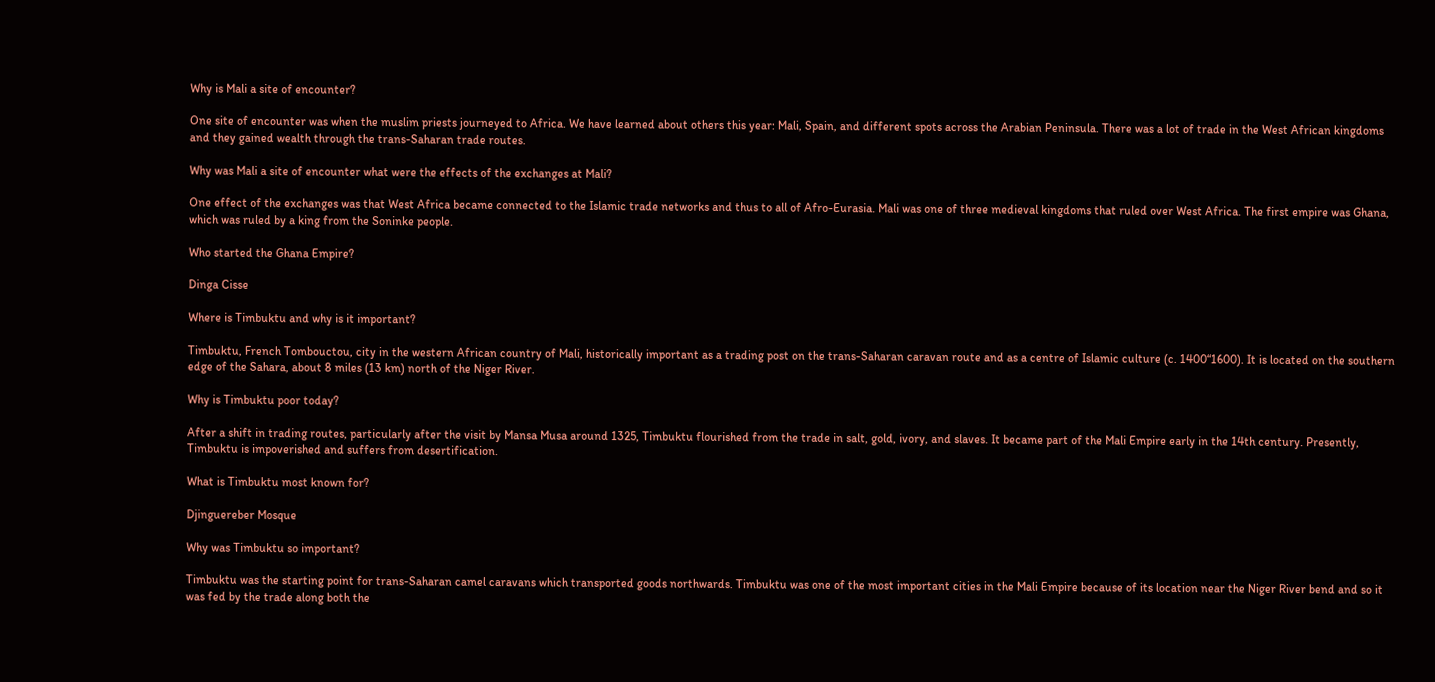Why is Mali a site of encounter?

One site of encounter was when the muslim priests journeyed to Africa. We have learned about others this year: Mali, Spain, and different spots across the Arabian Peninsula. There was a lot of trade in the West African kingdoms and they gained wealth through the trans-Saharan trade routes.

Why was Mali a site of encounter what were the effects of the exchanges at Mali?

One effect of the exchanges was that West Africa became connected to the Islamic trade networks and thus to all of Afro-Eurasia. Mali was one of three medieval kingdoms that ruled over West Africa. The first empire was Ghana, which was ruled by a king from the Soninke people.

Who started the Ghana Empire?

Dinga Cisse

Where is Timbuktu and why is it important?

Timbuktu, French Tombouctou, city in the western African country of Mali, historically important as a trading post on the trans-Saharan caravan route and as a centre of Islamic culture (c. 1400“1600). It is located on the southern edge of the Sahara, about 8 miles (13 km) north of the Niger River.

Why is Timbuktu poor today?

After a shift in trading routes, particularly after the visit by Mansa Musa around 1325, Timbuktu flourished from the trade in salt, gold, ivory, and slaves. It became part of the Mali Empire early in the 14th century. Presently, Timbuktu is impoverished and suffers from desertification.

What is Timbuktu most known for?

Djinguereber Mosque

Why was Timbuktu so important?

Timbuktu was the starting point for trans-Saharan camel caravans which transported goods northwards. Timbuktu was one of the most important cities in the Mali Empire because of its location near the Niger River bend and so it was fed by the trade along both the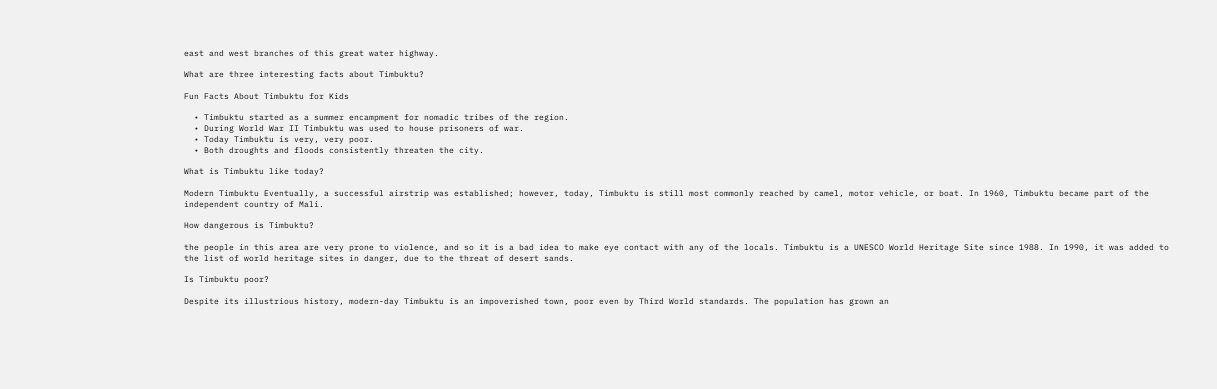east and west branches of this great water highway.

What are three interesting facts about Timbuktu?

Fun Facts About Timbuktu for Kids

  • Timbuktu started as a summer encampment for nomadic tribes of the region.
  • During World War II Timbuktu was used to house prisoners of war.
  • Today Timbuktu is very, very poor.
  • Both droughts and floods consistently threaten the city.

What is Timbuktu like today?

Modern Timbuktu Eventually, a successful airstrip was established; however, today, Timbuktu is still most commonly reached by camel, motor vehicle, or boat. In 1960, Timbuktu became part of the independent country of Mali.

How dangerous is Timbuktu?

the people in this area are very prone to violence, and so it is a bad idea to make eye contact with any of the locals. Timbuktu is a UNESCO World Heritage Site since 1988. In 1990, it was added to the list of world heritage sites in danger, due to the threat of desert sands.

Is Timbuktu poor?

Despite its illustrious history, modern-day Timbuktu is an impoverished town, poor even by Third World standards. The population has grown an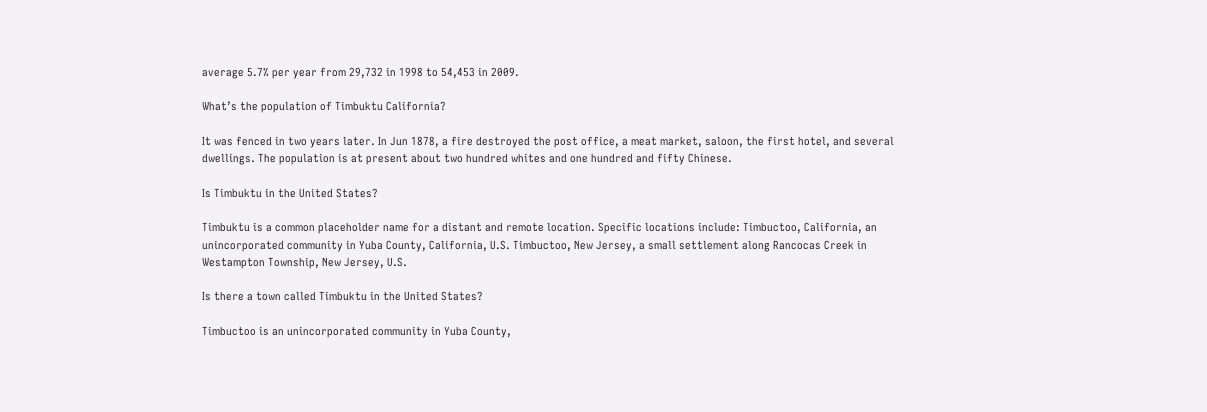average 5.7% per year from 29,732 in 1998 to 54,453 in 2009.

What’s the population of Timbuktu California?

It was fenced in two years later. In Jun 1878, a fire destroyed the post office, a meat market, saloon, the first hotel, and several dwellings. The population is at present about two hundred whites and one hundred and fifty Chinese.

Is Timbuktu in the United States?

Timbuktu is a common placeholder name for a distant and remote location. Specific locations include: Timbuctoo, California, an unincorporated community in Yuba County, California, U.S. Timbuctoo, New Jersey, a small settlement along Rancocas Creek in Westampton Township, New Jersey, U.S.

Is there a town called Timbuktu in the United States?

Timbuctoo is an unincorporated community in Yuba County,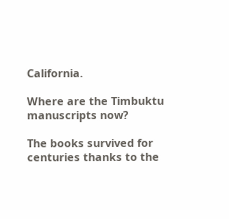California.

Where are the Timbuktu manuscripts now?

The books survived for centuries thanks to the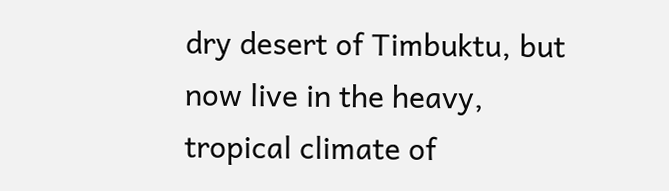dry desert of Timbuktu, but now live in the heavy, tropical climate of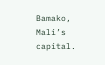Bamako, Mali’s capital.